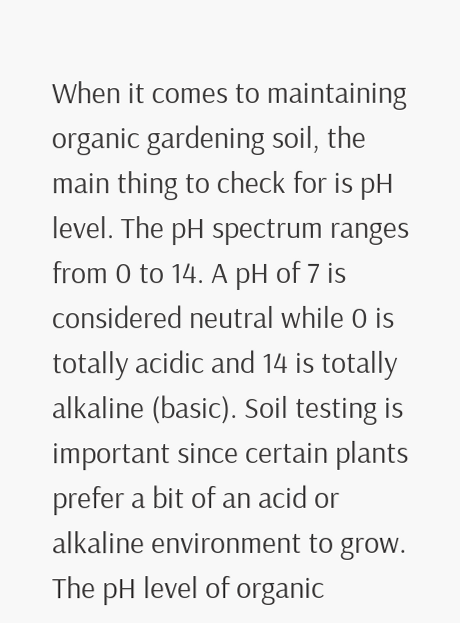When it comes to maintaining organic gardening soil, the main thing to check for is pH level. The pH spectrum ranges from 0 to 14. A pH of 7 is considered neutral while 0 is totally acidic and 14 is totally alkaline (basic). Soil testing is important since certain plants prefer a bit of an acid or alkaline environment to grow. The pH level of organic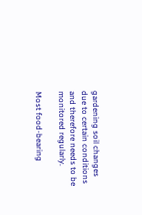gardening soil changes due to certain conditions and therefore needs to be monitored regularly.

Most food-bearing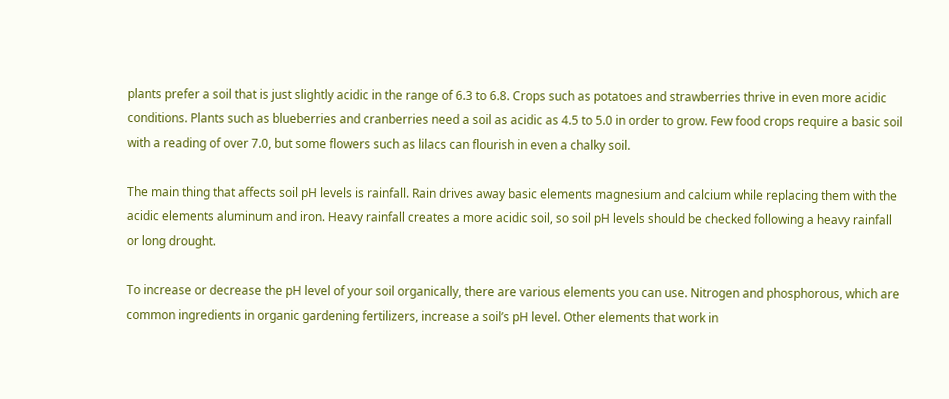plants prefer a soil that is just slightly acidic in the range of 6.3 to 6.8. Crops such as potatoes and strawberries thrive in even more acidic conditions. Plants such as blueberries and cranberries need a soil as acidic as 4.5 to 5.0 in order to grow. Few food crops require a basic soil with a reading of over 7.0, but some flowers such as lilacs can flourish in even a chalky soil.

The main thing that affects soil pH levels is rainfall. Rain drives away basic elements magnesium and calcium while replacing them with the acidic elements aluminum and iron. Heavy rainfall creates a more acidic soil, so soil pH levels should be checked following a heavy rainfall or long drought.

To increase or decrease the pH level of your soil organically, there are various elements you can use. Nitrogen and phosphorous, which are common ingredients in organic gardening fertilizers, increase a soil’s pH level. Other elements that work in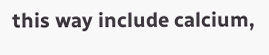this way include calcium,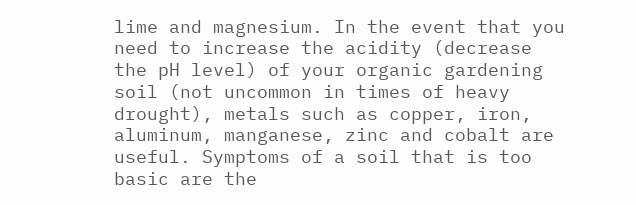lime and magnesium. In the event that you need to increase the acidity (decrease the pH level) of your organic gardening soil (not uncommon in times of heavy drought), metals such as copper, iron, aluminum, manganese, zinc and cobalt are useful. Symptoms of a soil that is too basic are the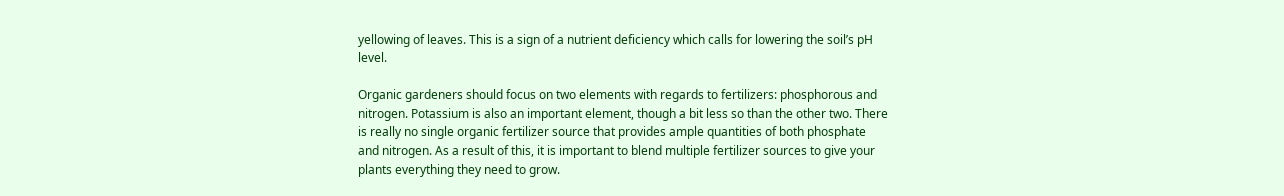yellowing of leaves. This is a sign of a nutrient deficiency which calls for lowering the soil’s pH level.

Organic gardeners should focus on two elements with regards to fertilizers: phosphorous and nitrogen. Potassium is also an important element, though a bit less so than the other two. There is really no single organic fertilizer source that provides ample quantities of both phosphate and nitrogen. As a result of this, it is important to blend multiple fertilizer sources to give your plants everything they need to grow.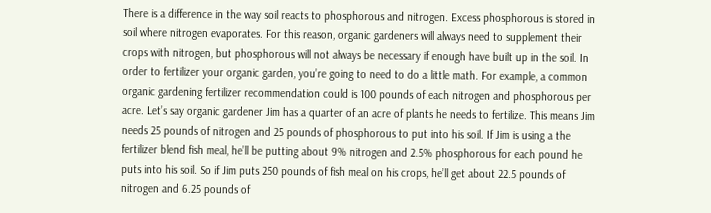There is a difference in the way soil reacts to phosphorous and nitrogen. Excess phosphorous is stored in soil where nitrogen evaporates. For this reason, organic gardeners will always need to supplement their crops with nitrogen, but phosphorous will not always be necessary if enough have built up in the soil. In order to fertilizer your organic garden, you’re going to need to do a little math. For example, a common organic gardening fertilizer recommendation could is 100 pounds of each nitrogen and phosphorous per acre. Let’s say organic gardener Jim has a quarter of an acre of plants he needs to fertilize. This means Jim needs 25 pounds of nitrogen and 25 pounds of phosphorous to put into his soil. If Jim is using a the fertilizer blend fish meal, he’ll be putting about 9% nitrogen and 2.5% phosphorous for each pound he puts into his soil. So if Jim puts 250 pounds of fish meal on his crops, he’ll get about 22.5 pounds of nitrogen and 6.25 pounds of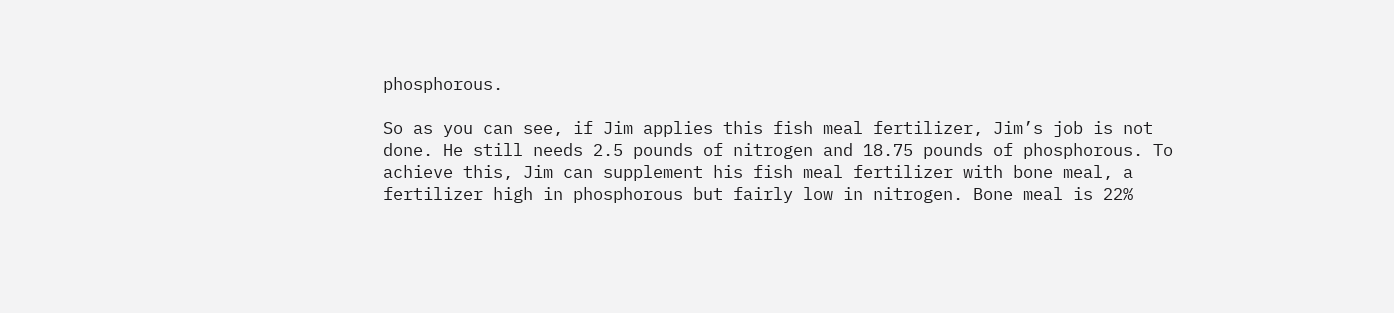phosphorous.

So as you can see, if Jim applies this fish meal fertilizer, Jim’s job is not done. He still needs 2.5 pounds of nitrogen and 18.75 pounds of phosphorous. To achieve this, Jim can supplement his fish meal fertilizer with bone meal, a fertilizer high in phosphorous but fairly low in nitrogen. Bone meal is 22%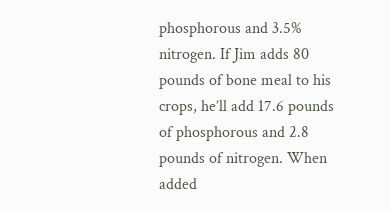phosphorous and 3.5% nitrogen. If Jim adds 80 pounds of bone meal to his crops, he’ll add 17.6 pounds of phosphorous and 2.8 pounds of nitrogen. When added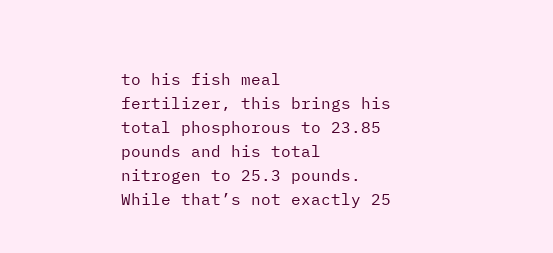to his fish meal fertilizer, this brings his total phosphorous to 23.85 pounds and his total nitrogen to 25.3 pounds. While that’s not exactly 25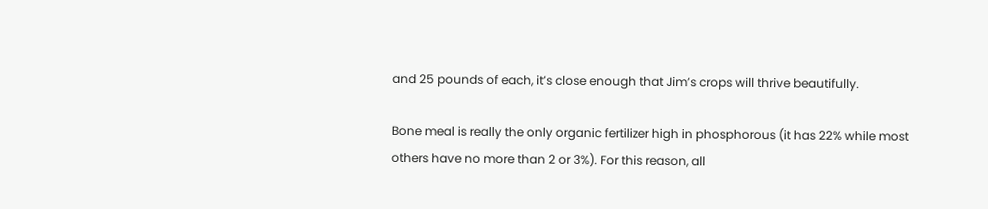and 25 pounds of each, it’s close enough that Jim’s crops will thrive beautifully.

Bone meal is really the only organic fertilizer high in phosphorous (it has 22% while most others have no more than 2 or 3%). For this reason, all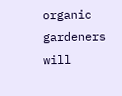organic gardeners will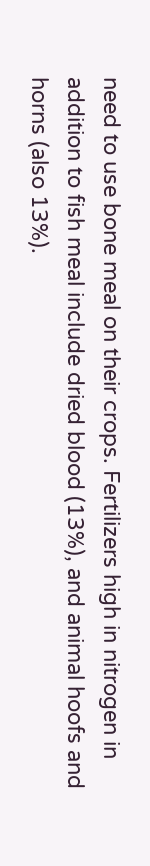need to use bone meal on their crops. Fertilizers high in nitrogen in addition to fish meal include dried blood (13%), and animal hoofs and horns (also 13%).